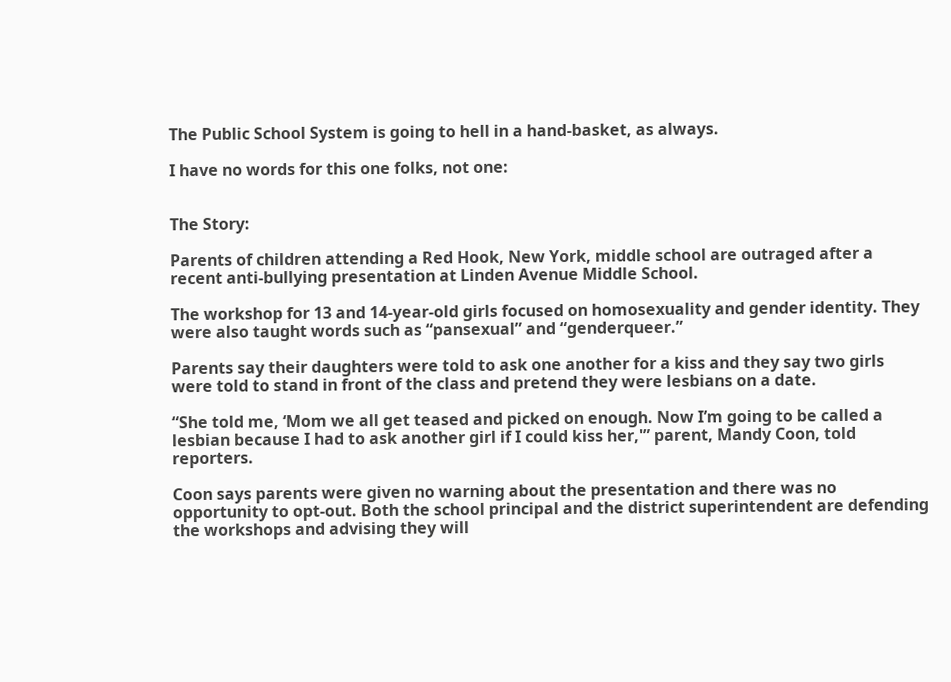The Public School System is going to hell in a hand-basket, as always.

I have no words for this one folks, not one:


The Story:

Parents of children attending a Red Hook, New York, middle school are outraged after a recent anti-bullying presentation at Linden Avenue Middle School.

The workshop for 13 and 14-year-old girls focused on homosexuality and gender identity. They were also taught words such as “pansexual” and “genderqueer.”

Parents say their daughters were told to ask one another for a kiss and they say two girls were told to stand in front of the class and pretend they were lesbians on a date.

“She told me, ‘Mom we all get teased and picked on enough. Now I’m going to be called a lesbian because I had to ask another girl if I could kiss her,'” parent, Mandy Coon, told reporters.

Coon says parents were given no warning about the presentation and there was no opportunity to opt-out. Both the school principal and the district superintendent are defending the workshops and advising they will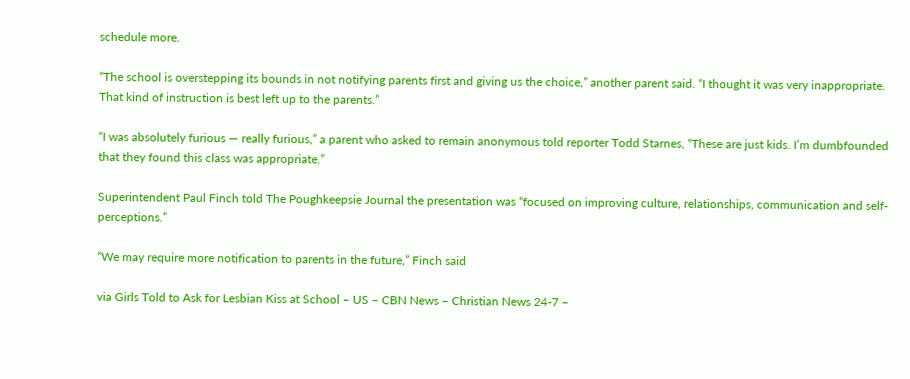schedule more.

“The school is overstepping its bounds in not notifying parents first and giving us the choice,” another parent said. “I thought it was very inappropriate. That kind of instruction is best left up to the parents.”

“I was absolutely furious — really furious,” a parent who asked to remain anonymous told reporter Todd Starnes, “These are just kids. I’m dumbfounded that they found this class was appropriate.”

Superintendent Paul Finch told The Poughkeepsie Journal the presentation was “focused on improving culture, relationships, communication and self-perceptions.”

“We may require more notification to parents in the future,” Finch said

via Girls Told to Ask for Lesbian Kiss at School – US – CBN News – Christian News 24-7 –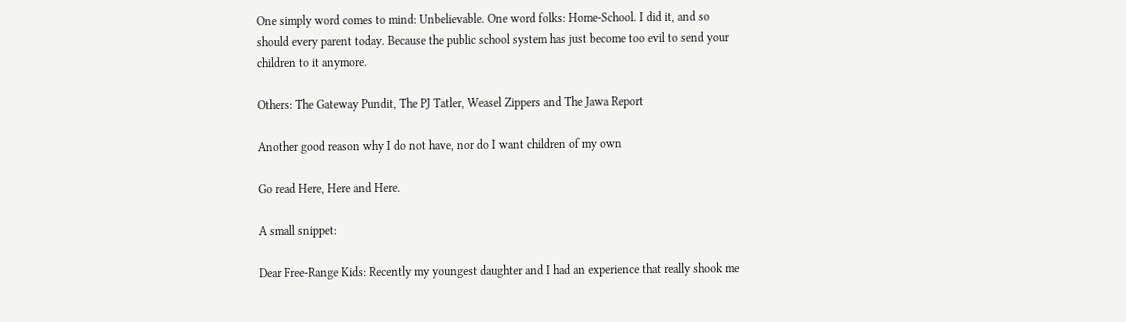One simply word comes to mind: Unbelievable. One word folks: Home-School. I did it, and so should every parent today. Because the public school system has just become too evil to send your children to it anymore.

Others: The Gateway Pundit, The PJ Tatler, Weasel Zippers and The Jawa Report

Another good reason why I do not have, nor do I want children of my own

Go read Here, Here and Here.

A small snippet:

Dear Free-Range Kids: Recently my youngest daughter and I had an experience that really shook me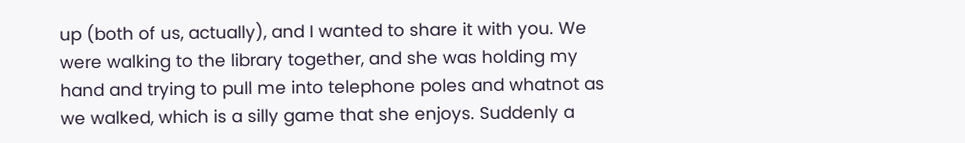up (both of us, actually), and I wanted to share it with you. We were walking to the library together, and she was holding my hand and trying to pull me into telephone poles and whatnot as we walked, which is a silly game that she enjoys. Suddenly a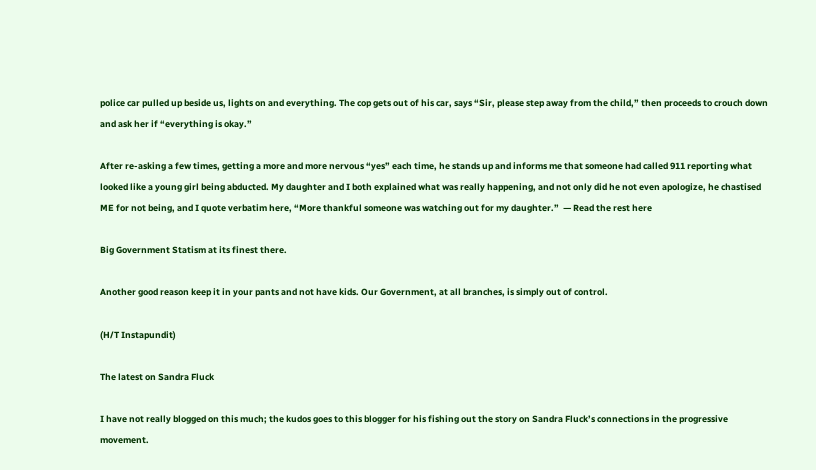police car pulled up beside us, lights on and everything. The cop gets out of his car, says “Sir, please step away from the child,” then proceeds to crouch down and ask her if “everything is okay.”

After re-asking a few times, getting a more and more nervous “yes” each time, he stands up and informs me that someone had called 911 reporting what looked like a young girl being abducted. My daughter and I both explained what was really happening, and not only did he not even apologize, he chastised ME for not being, and I quote verbatim here, “More thankful someone was watching out for my daughter.”  — Read the rest here

Big Government Statism at its finest there.

Another good reason keep it in your pants and not have kids. Our Government, at all branches, is simply out of control.

(H/T Instapundit)

The latest on Sandra Fluck

I have not really blogged on this much; the kudos goes to this blogger for his fishing out the story on Sandra Fluck’s connections in the progressive movement.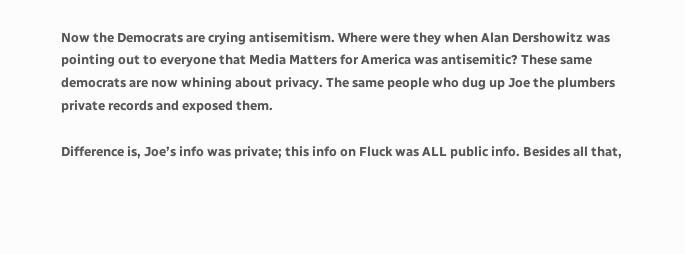Now the Democrats are crying antisemitism. Where were they when Alan Dershowitz was pointing out to everyone that Media Matters for America was antisemitic? These same democrats are now whining about privacy. The same people who dug up Joe the plumbers private records and exposed them.

Difference is, Joe’s info was private; this info on Fluck was ALL public info. Besides all that,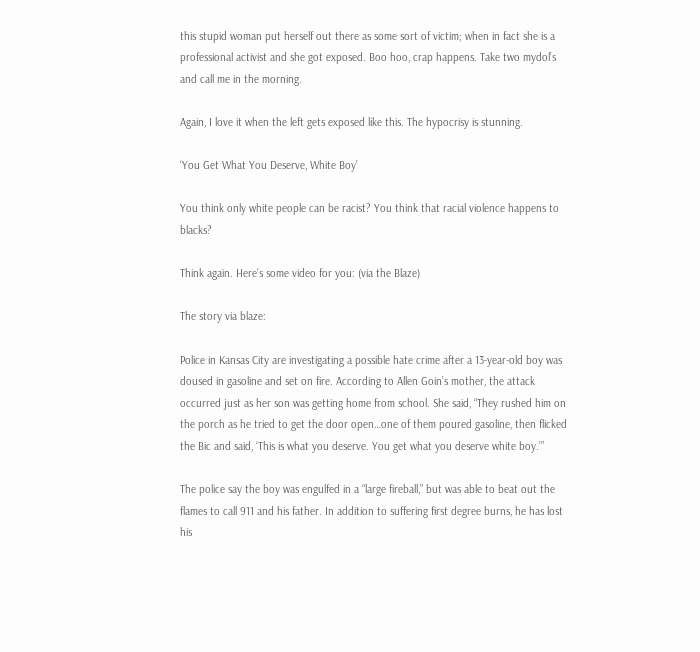this stupid woman put herself out there as some sort of victim; when in fact she is a professional activist and she got exposed. Boo hoo, crap happens. Take two mydol’s and call me in the morning.

Again, I love it when the left gets exposed like this. The hypocrisy is stunning.

‘You Get What You Deserve, White Boy’

You think only white people can be racist? You think that racial violence happens to blacks?

Think again. Here’s some video for you: (via the Blaze)

The story via blaze:

Police in Kansas City are investigating a possible hate crime after a 13-year-old boy was doused in gasoline and set on fire. According to Allen Goin’s mother, the attack occurred just as her son was getting home from school. She said, “They rushed him on the porch as he tried to get the door open…one of them poured gasoline, then flicked the Bic and said, ‘This is what you deserve. You get what you deserve white boy.’”

The police say the boy was engulfed in a “large fireball,” but was able to beat out the flames to call 911 and his father. In addition to suffering first degree burns, he has lost his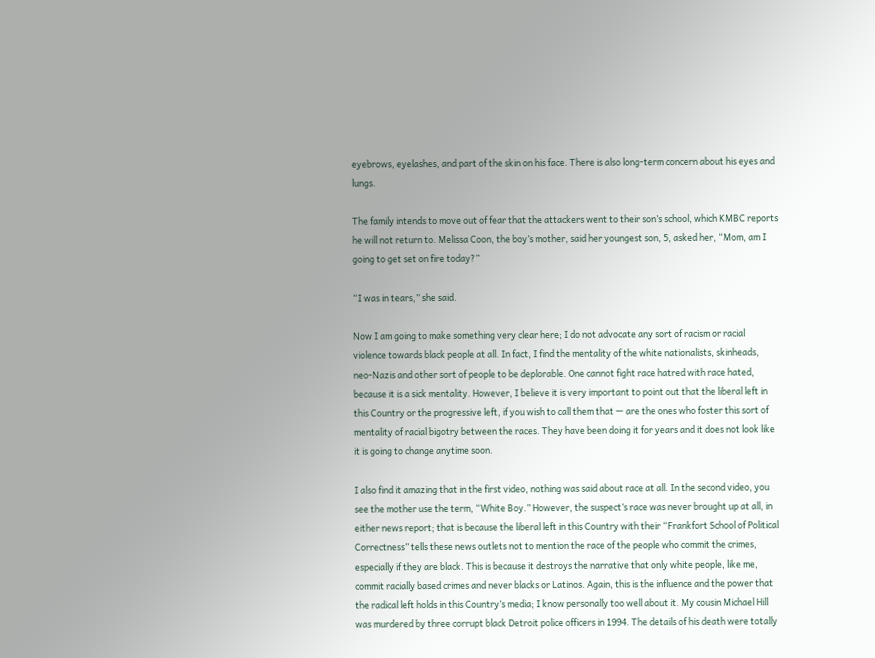eyebrows, eyelashes, and part of the skin on his face. There is also long-term concern about his eyes and lungs.

The family intends to move out of fear that the attackers went to their son’s school, which KMBC reports he will not return to. Melissa Coon, the boy’s mother, said her youngest son, 5, asked her, “Mom, am I going to get set on fire today?”

“I was in tears,” she said.

Now I am going to make something very clear here; I do not advocate any sort of racism or racial violence towards black people at all. In fact, I find the mentality of the white nationalists, skinheads, neo-Nazis and other sort of people to be deplorable. One cannot fight race hatred with race hated, because it is a sick mentality. However, I believe it is very important to point out that the liberal left in this Country or the progressive left, if you wish to call them that — are the ones who foster this sort of mentality of racial bigotry between the races. They have been doing it for years and it does not look like it is going to change anytime soon.

I also find it amazing that in the first video, nothing was said about race at all. In the second video, you see the mother use the term, “White Boy.” However, the suspect’s race was never brought up at all, in either news report; that is because the liberal left in this Country with their “Frankfort School of Political Correctness” tells these news outlets not to mention the race of the people who commit the crimes, especially if they are black. This is because it destroys the narrative that only white people, like me, commit racially based crimes and never blacks or Latinos. Again, this is the influence and the power that the radical left holds in this Country’s media; I know personally too well about it. My cousin Michael Hill was murdered by three corrupt black Detroit police officers in 1994. The details of his death were totally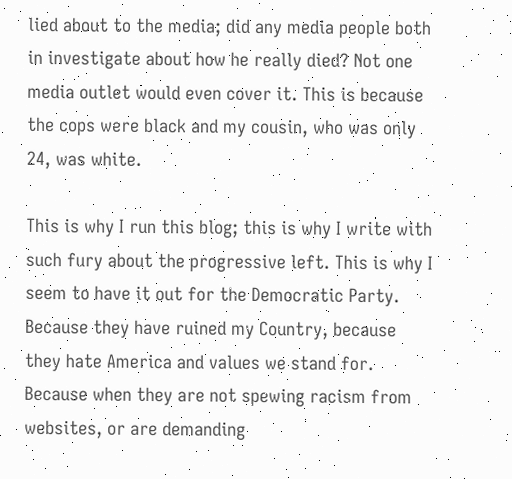lied about to the media; did any media people both in investigate about how he really died? Not one media outlet would even cover it. This is because the cops were black and my cousin, who was only 24, was white.

This is why I run this blog; this is why I write with such fury about the progressive left. This is why I seem to have it out for the Democratic Party. Because they have ruined my Country, because they hate America and values we stand for. Because when they are not spewing racism from websites, or are demanding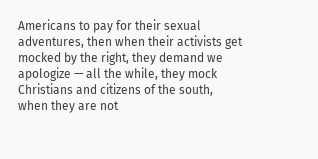Americans to pay for their sexual adventures, then when their activists get mocked by the right, they demand we apologize — all the while, they mock Christians and citizens of the south, when they are not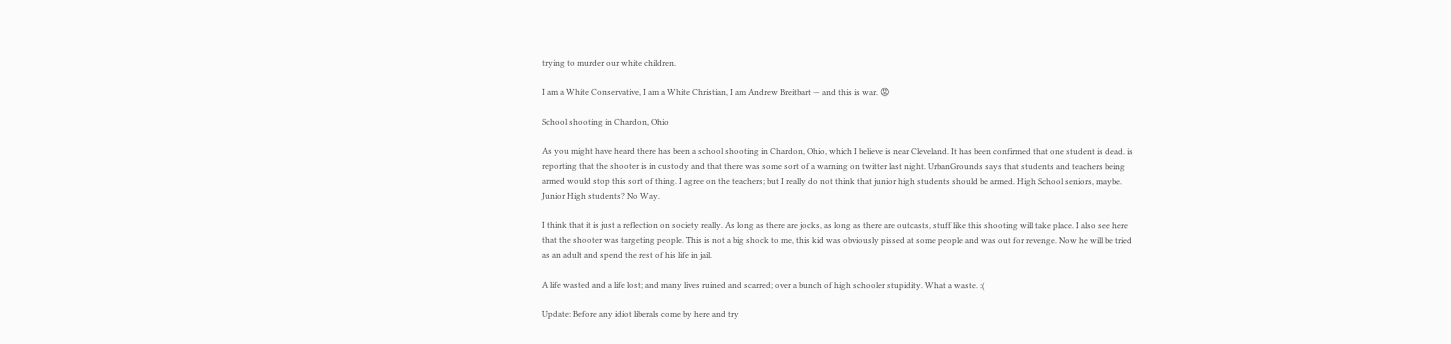trying to murder our white children.

I am a White Conservative, I am a White Christian, I am Andrew Breitbart — and this is war. 😡

School shooting in Chardon, Ohio

As you might have heard there has been a school shooting in Chardon, Ohio, which I believe is near Cleveland. It has been confirmed that one student is dead. is reporting that the shooter is in custody and that there was some sort of a warning on twitter last night. UrbanGrounds says that students and teachers being armed would stop this sort of thing. I agree on the teachers; but I really do not think that junior high students should be armed. High School seniors, maybe. Junior High students? No Way.

I think that it is just a reflection on society really. As long as there are jocks, as long as there are outcasts, stuff like this shooting will take place. I also see here that the shooter was targeting people. This is not a big shock to me, this kid was obviously pissed at some people and was out for revenge. Now he will be tried as an adult and spend the rest of his life in jail.

A life wasted and a life lost; and many lives ruined and scarred; over a bunch of high schooler stupidity. What a waste. :(

Update: Before any idiot liberals come by here and try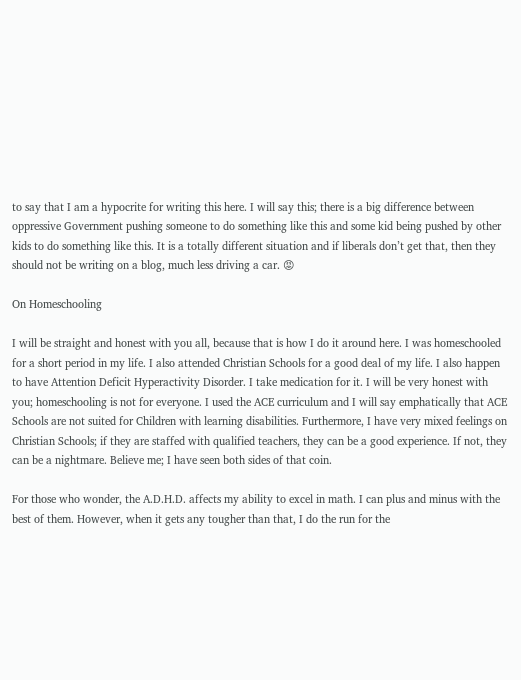to say that I am a hypocrite for writing this here. I will say this; there is a big difference between oppressive Government pushing someone to do something like this and some kid being pushed by other kids to do something like this. It is a totally different situation and if liberals don’t get that, then they should not be writing on a blog, much less driving a car. 😡

On Homeschooling

I will be straight and honest with you all, because that is how I do it around here. I was homeschooled for a short period in my life. I also attended Christian Schools for a good deal of my life. I also happen to have Attention Deficit Hyperactivity Disorder. I take medication for it. I will be very honest with you; homeschooling is not for everyone. I used the ACE curriculum and I will say emphatically that ACE Schools are not suited for Children with learning disabilities. Furthermore, I have very mixed feelings on Christian Schools; if they are staffed with qualified teachers, they can be a good experience. If not, they can be a nightmare. Believe me; I have seen both sides of that coin.

For those who wonder, the A.D.H.D. affects my ability to excel in math. I can plus and minus with the best of them. However, when it gets any tougher than that, I do the run for the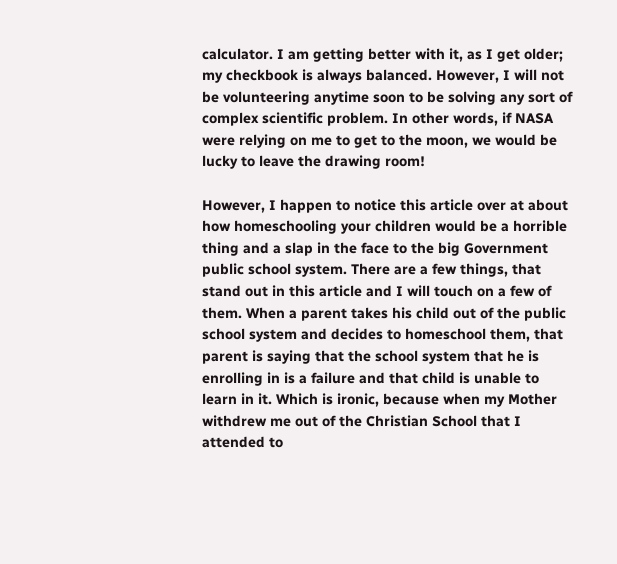calculator. I am getting better with it, as I get older; my checkbook is always balanced. However, I will not be volunteering anytime soon to be solving any sort of complex scientific problem. In other words, if NASA were relying on me to get to the moon, we would be lucky to leave the drawing room!

However, I happen to notice this article over at about how homeschooling your children would be a horrible thing and a slap in the face to the big Government public school system. There are a few things, that stand out in this article and I will touch on a few of them. When a parent takes his child out of the public school system and decides to homeschool them, that parent is saying that the school system that he is enrolling in is a failure and that child is unable to learn in it. Which is ironic, because when my Mother withdrew me out of the Christian School that I attended to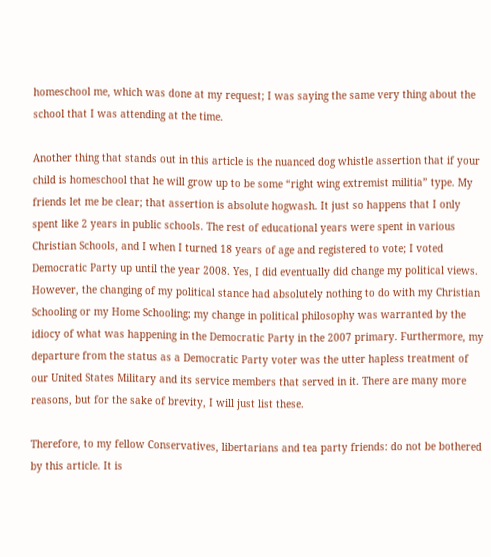homeschool me, which was done at my request; I was saying the same very thing about the school that I was attending at the time.

Another thing that stands out in this article is the nuanced dog whistle assertion that if your child is homeschool that he will grow up to be some “right wing extremist militia” type. My friends let me be clear; that assertion is absolute hogwash. It just so happens that I only spent like 2 years in public schools. The rest of educational years were spent in various Christian Schools, and I when I turned 18 years of age and registered to vote; I voted Democratic Party up until the year 2008. Yes, I did eventually did change my political views. However, the changing of my political stance had absolutely nothing to do with my Christian Schooling or my Home Schooling; my change in political philosophy was warranted by the idiocy of what was happening in the Democratic Party in the 2007 primary. Furthermore, my departure from the status as a Democratic Party voter was the utter hapless treatment of our United States Military and its service members that served in it. There are many more reasons, but for the sake of brevity, I will just list these.

Therefore, to my fellow Conservatives, libertarians and tea party friends: do not be bothered by this article. It is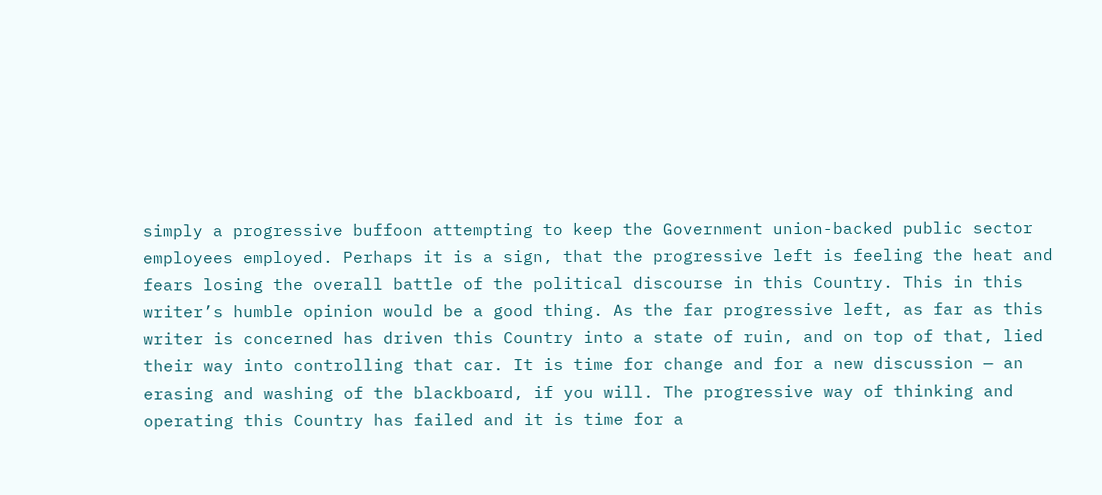simply a progressive buffoon attempting to keep the Government union-backed public sector employees employed. Perhaps it is a sign, that the progressive left is feeling the heat and fears losing the overall battle of the political discourse in this Country. This in this writer’s humble opinion would be a good thing. As the far progressive left, as far as this writer is concerned has driven this Country into a state of ruin, and on top of that, lied their way into controlling that car. It is time for change and for a new discussion — an erasing and washing of the blackboard, if you will. The progressive way of thinking and operating this Country has failed and it is time for a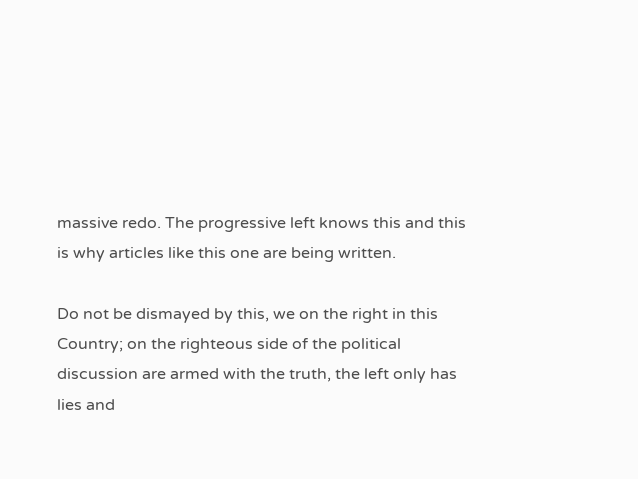massive redo. The progressive left knows this and this is why articles like this one are being written.

Do not be dismayed by this, we on the right in this Country; on the righteous side of the political discussion are armed with the truth, the left only has lies and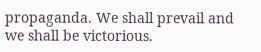propaganda. We shall prevail and we shall be victorious.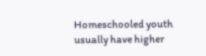Homeschooled youth usually have higher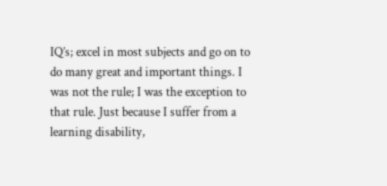IQ’s; excel in most subjects and go on to do many great and important things. I was not the rule; I was the exception to that rule. Just because I suffer from a learning disability,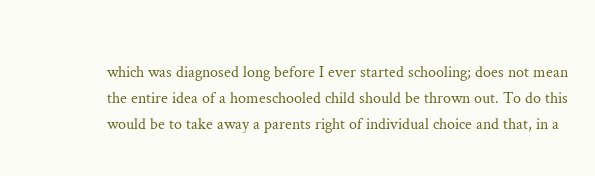which was diagnosed long before I ever started schooling; does not mean the entire idea of a homeschooled child should be thrown out. To do this would be to take away a parents right of individual choice and that, in a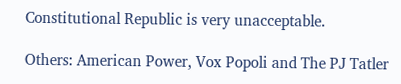Constitutional Republic is very unacceptable.

Others: American Power, Vox Popoli and The PJ Tatler